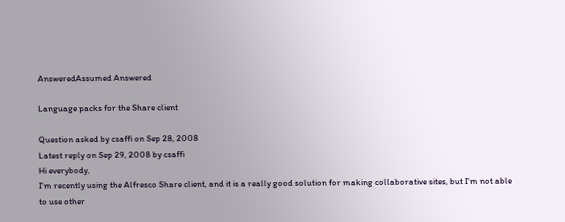AnsweredAssumed Answered

Language packs for the Share client

Question asked by csaffi on Sep 28, 2008
Latest reply on Sep 29, 2008 by csaffi
Hi everybody,
I'm recently using the Alfresco Share client, and it is a really good solution for making collaborative sites, but I'm not able to use other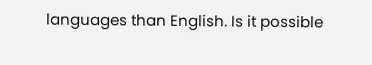languages than English. Is it possible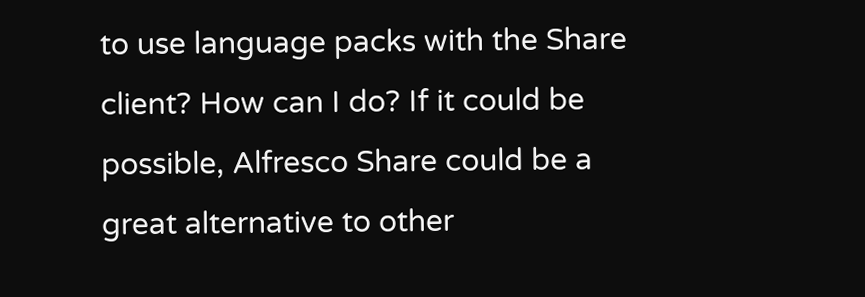to use language packs with the Share client? How can I do? If it could be possible, Alfresco Share could be a great alternative to other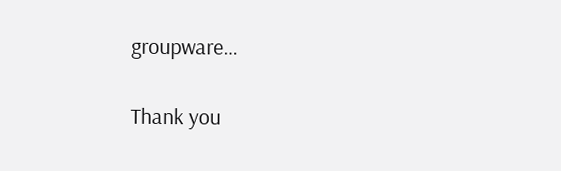groupware…

Thank you